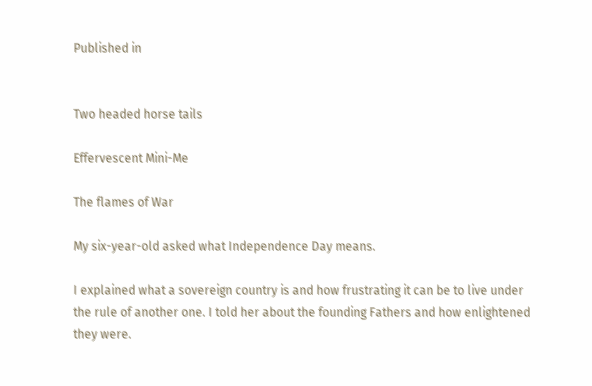Published in


Two headed horse tails

Effervescent Mini-Me

The flames of War

My six-year-old asked what Independence Day means.

I explained what a sovereign country is and how frustrating it can be to live under the rule of another one. I told her about the founding Fathers and how enlightened they were.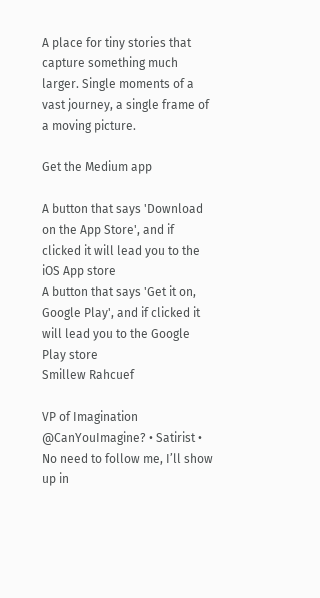A place for tiny stories that capture something much larger. Single moments of a vast journey, a single frame of a moving picture.

Get the Medium app

A button that says 'Download on the App Store', and if clicked it will lead you to the iOS App store
A button that says 'Get it on, Google Play', and if clicked it will lead you to the Google Play store
Smillew Rahcuef

VP of Imagination @CanYouImagine? • Satirist • No need to follow me, I’ll show up in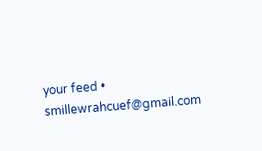your feed • smillewrahcuef@gmail.com